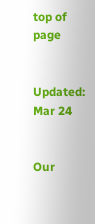top of page


Updated: Mar 24


Our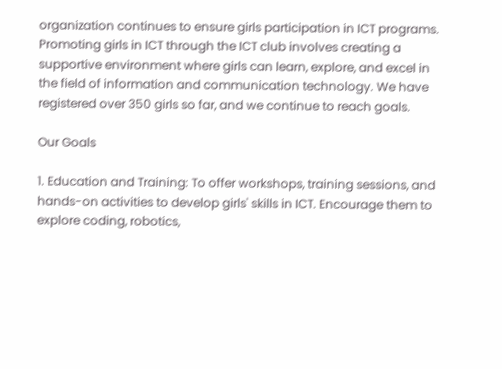organization continues to ensure girls participation in ICT programs. Promoting girls in ICT through the ICT club involves creating a supportive environment where girls can learn, explore, and excel in the field of information and communication technology. We have registered over 350 girls so far, and we continue to reach goals.

Our Goals

1. Education and Training: To offer workshops, training sessions, and hands-on activities to develop girls' skills in ICT. Encourage them to explore coding, robotics,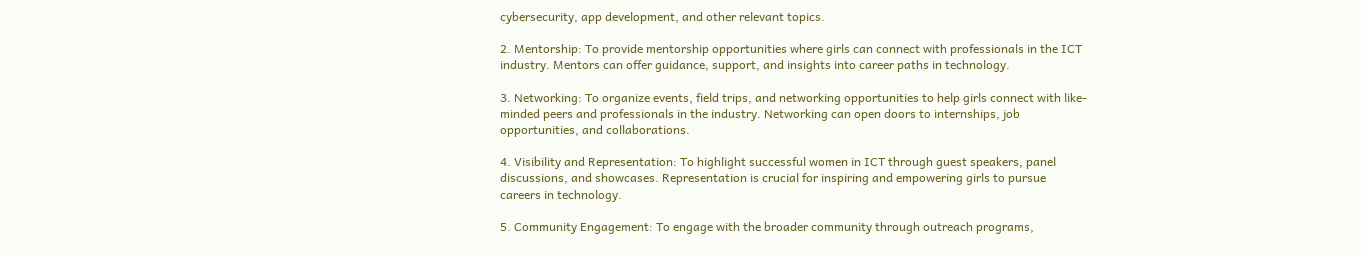cybersecurity, app development, and other relevant topics.

2. Mentorship: To provide mentorship opportunities where girls can connect with professionals in the ICT industry. Mentors can offer guidance, support, and insights into career paths in technology.

3. Networking: To organize events, field trips, and networking opportunities to help girls connect with like-minded peers and professionals in the industry. Networking can open doors to internships, job opportunities, and collaborations.

4. Visibility and Representation: To highlight successful women in ICT through guest speakers, panel discussions, and showcases. Representation is crucial for inspiring and empowering girls to pursue careers in technology.

5. Community Engagement: To engage with the broader community through outreach programs,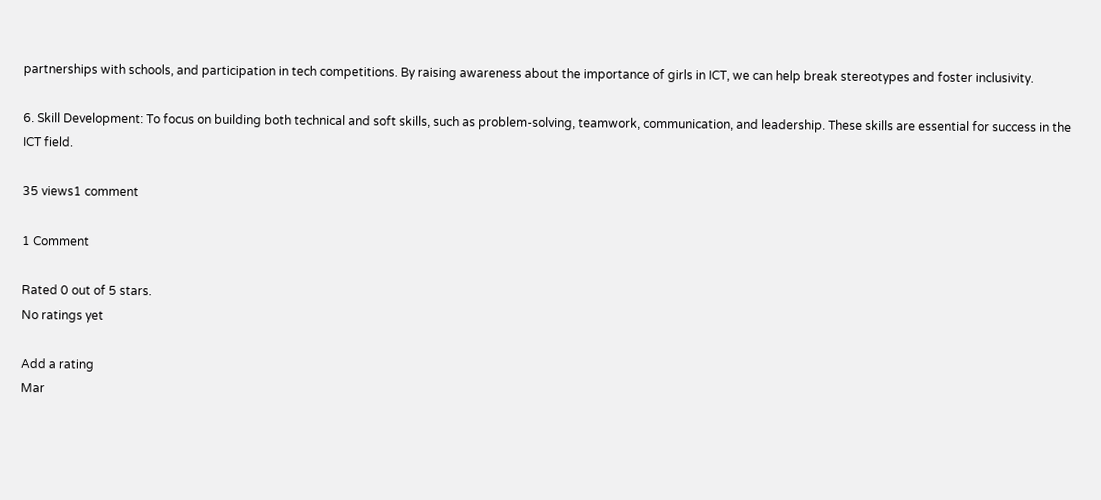partnerships with schools, and participation in tech competitions. By raising awareness about the importance of girls in ICT, we can help break stereotypes and foster inclusivity.

6. Skill Development: To focus on building both technical and soft skills, such as problem-solving, teamwork, communication, and leadership. These skills are essential for success in the ICT field.

35 views1 comment

1 Comment

Rated 0 out of 5 stars.
No ratings yet

Add a rating
Mar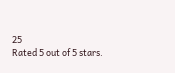25
Rated 5 out of 5 stars.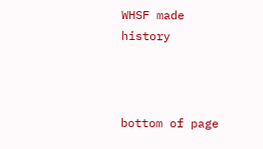WHSF made history



bottom of page